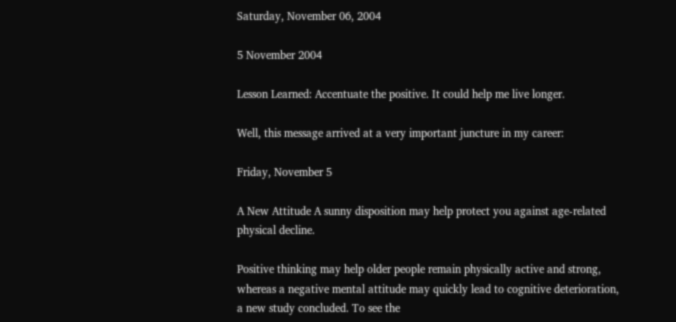Saturday, November 06, 2004

5 November 2004

Lesson Learned: Accentuate the positive. It could help me live longer.

Well, this message arrived at a very important juncture in my career:

Friday, November 5

A New Attitude A sunny disposition may help protect you against age-related physical decline.

Positive thinking may help older people remain physically active and strong, whereas a negative mental attitude may quickly lead to cognitive deterioration, a new study concluded. To see the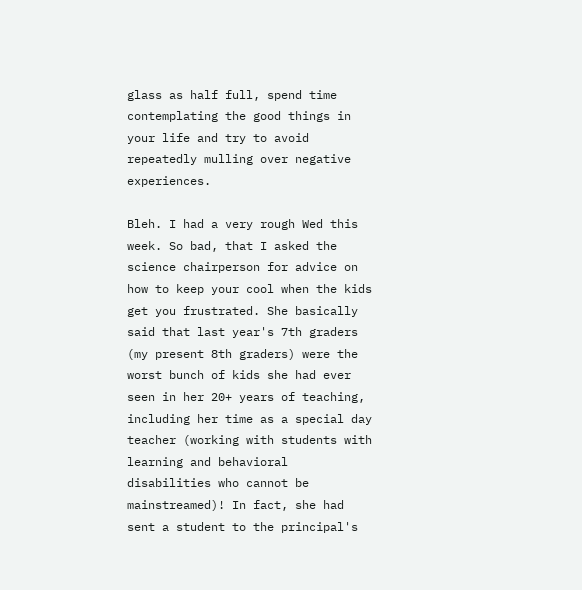glass as half full, spend time contemplating the good things in your life and try to avoid repeatedly mulling over negative experiences.

Bleh. I had a very rough Wed this week. So bad, that I asked the science chairperson for advice on how to keep your cool when the kids get you frustrated. She basically said that last year's 7th graders (my present 8th graders) were the worst bunch of kids she had ever seen in her 20+ years of teaching, including her time as a special day teacher (working with students with learning and behavioral disabilities who cannot be mainstreamed)! In fact, she had sent a student to the principal's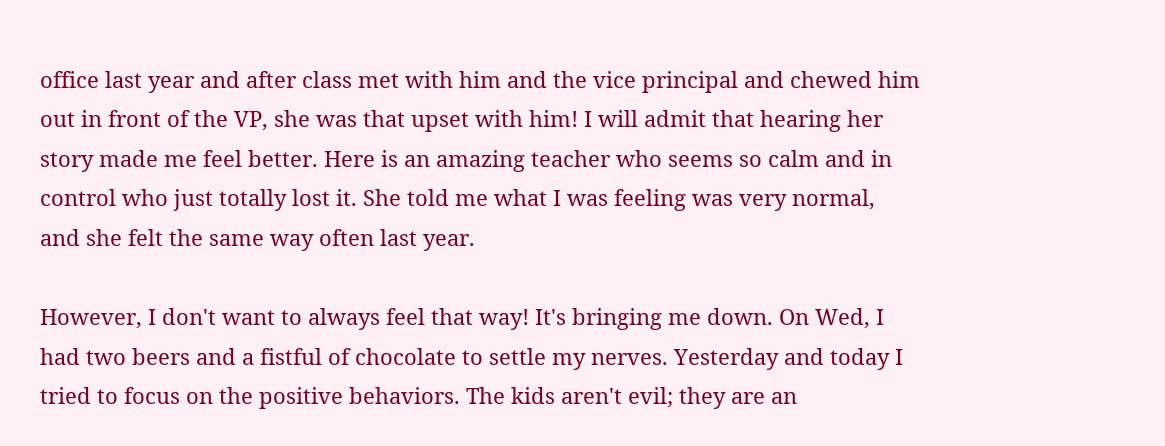office last year and after class met with him and the vice principal and chewed him out in front of the VP, she was that upset with him! I will admit that hearing her story made me feel better. Here is an amazing teacher who seems so calm and in control who just totally lost it. She told me what I was feeling was very normal, and she felt the same way often last year.

However, I don't want to always feel that way! It's bringing me down. On Wed, I had two beers and a fistful of chocolate to settle my nerves. Yesterday and today I tried to focus on the positive behaviors. The kids aren't evil; they are an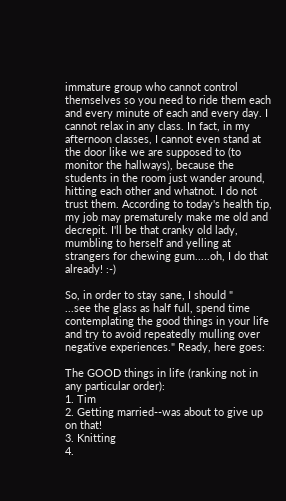immature group who cannot control themselves so you need to ride them each and every minute of each and every day. I cannot relax in any class. In fact, in my afternoon classes, I cannot even stand at the door like we are supposed to (to monitor the hallways), because the students in the room just wander around, hitting each other and whatnot. I do not trust them. According to today's health tip, my job may prematurely make me old and decrepit. I'll be that cranky old lady, mumbling to herself and yelling at strangers for chewing gum.....oh, I do that already! :-)

So, in order to stay sane, I should "
...see the glass as half full, spend time contemplating the good things in your life and try to avoid repeatedly mulling over negative experiences." Ready, here goes:

The GOOD things in life (ranking not in any particular order):
1. Tim
2. Getting married--was about to give up on that!
3. Knitting
4.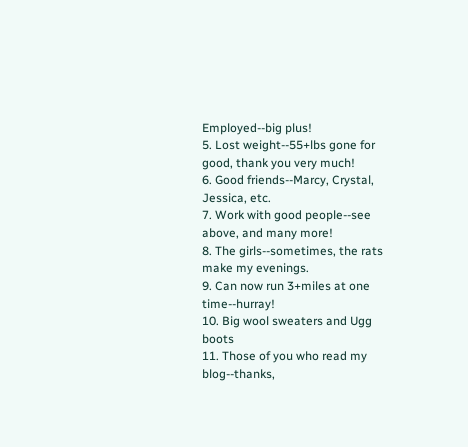Employed--big plus!
5. Lost weight--55+lbs gone for good, thank you very much!
6. Good friends--Marcy, Crystal, Jessica, etc.
7. Work with good people--see above, and many more!
8. The girls--sometimes, the rats make my evenings.
9. Can now run 3+miles at one time--hurray!
10. Big wool sweaters and Ugg boots
11. Those of you who read my blog--thanks,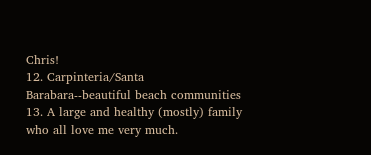Chris!
12. Carpinteria/Santa Barabara--beautiful beach communities
13. A large and healthy (mostly) family who all love me very much.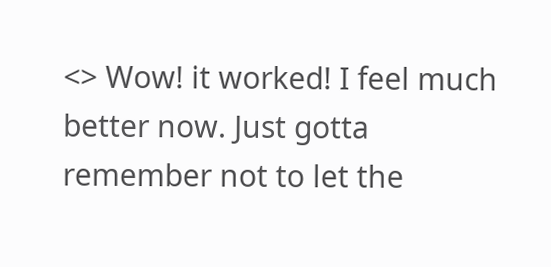<> Wow! it worked! I feel much better now. Just gotta remember not to let the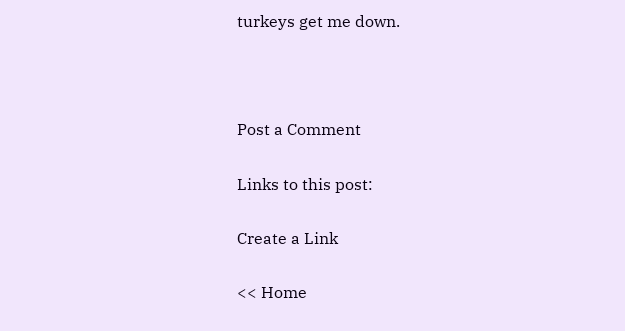turkeys get me down.



Post a Comment

Links to this post:

Create a Link

<< Home